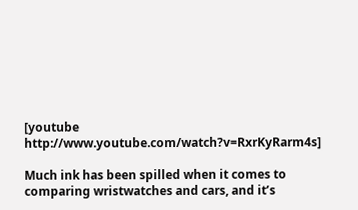[youtube http://www.youtube.com/watch?v=RxrKyRarm4s]

Much ink has been spilled when it comes to comparing wristwatches and cars, and it’s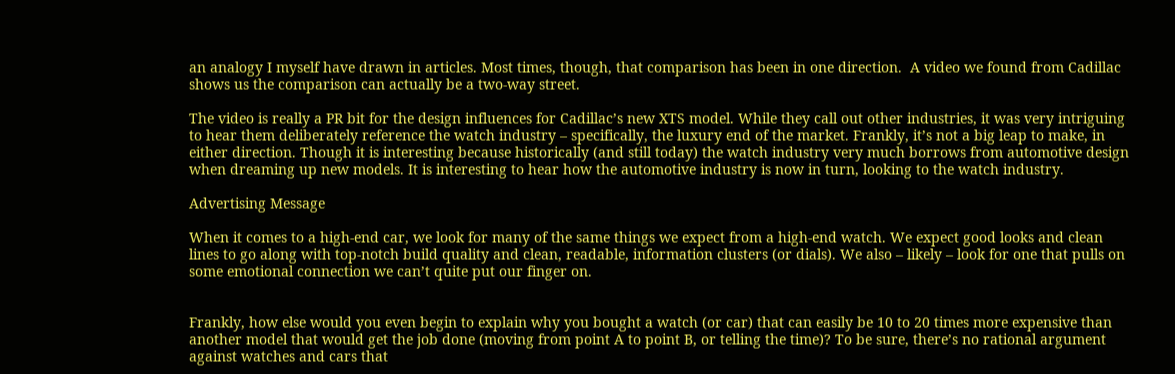an analogy I myself have drawn in articles. Most times, though, that comparison has been in one direction.  A video we found from Cadillac shows us the comparison can actually be a two-way street.

The video is really a PR bit for the design influences for Cadillac’s new XTS model. While they call out other industries, it was very intriguing to hear them deliberately reference the watch industry – specifically, the luxury end of the market. Frankly, it’s not a big leap to make, in either direction. Though it is interesting because historically (and still today) the watch industry very much borrows from automotive design when dreaming up new models. It is interesting to hear how the automotive industry is now in turn, looking to the watch industry.

Advertising Message

When it comes to a high-end car, we look for many of the same things we expect from a high-end watch. We expect good looks and clean lines to go along with top-notch build quality and clean, readable, information clusters (or dials). We also – likely – look for one that pulls on some emotional connection we can’t quite put our finger on.


Frankly, how else would you even begin to explain why you bought a watch (or car) that can easily be 10 to 20 times more expensive than another model that would get the job done (moving from point A to point B, or telling the time)? To be sure, there’s no rational argument against watches and cars that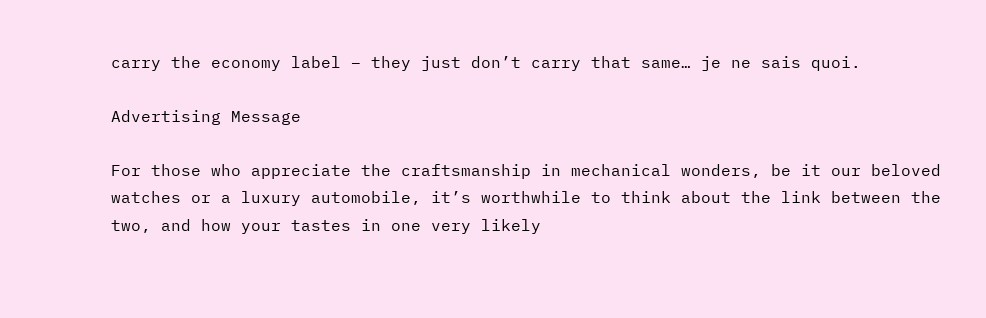carry the economy label – they just don’t carry that same… je ne sais quoi.

Advertising Message

For those who appreciate the craftsmanship in mechanical wonders, be it our beloved watches or a luxury automobile, it’s worthwhile to think about the link between the two, and how your tastes in one very likely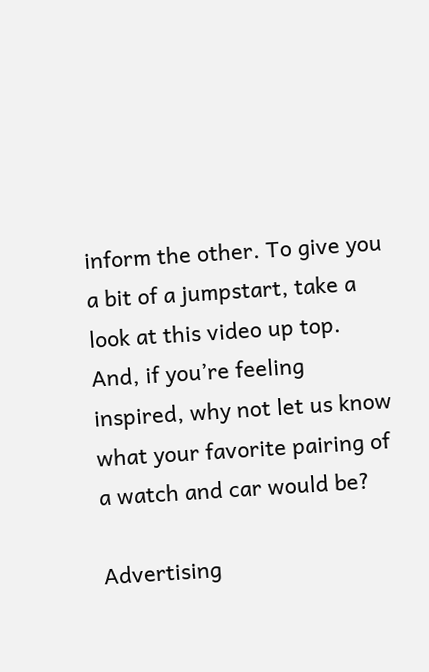inform the other. To give you a bit of a jumpstart, take a look at this video up top. And, if you’re feeling inspired, why not let us know what your favorite pairing of a watch and car would be?

Advertising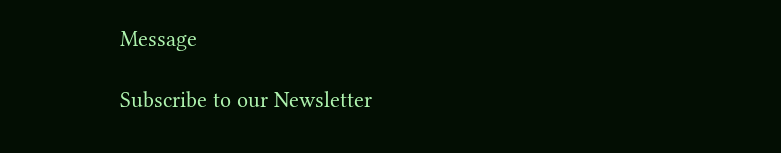Message

Subscribe to our Newsletter